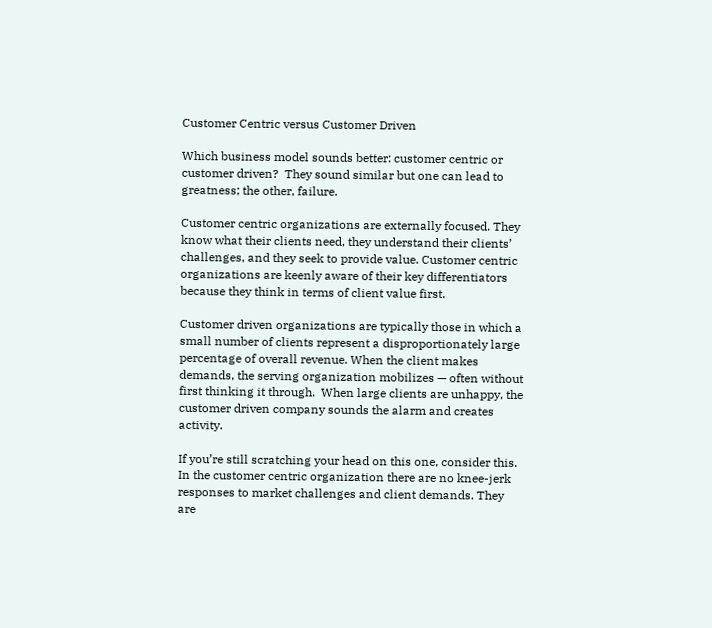Customer Centric versus Customer Driven

Which business model sounds better: customer centric or customer driven?  They sound similar but one can lead to greatness; the other, failure.

Customer centric organizations are externally focused. They know what their clients need, they understand their clients’ challenges, and they seek to provide value. Customer centric organizations are keenly aware of their key differentiators because they think in terms of client value first.

Customer driven organizations are typically those in which a small number of clients represent a disproportionately large percentage of overall revenue. When the client makes demands, the serving organization mobilizes — often without first thinking it through.  When large clients are unhappy, the customer driven company sounds the alarm and creates activity.

If you’re still scratching your head on this one, consider this. In the customer centric organization there are no knee-jerk responses to market challenges and client demands. They are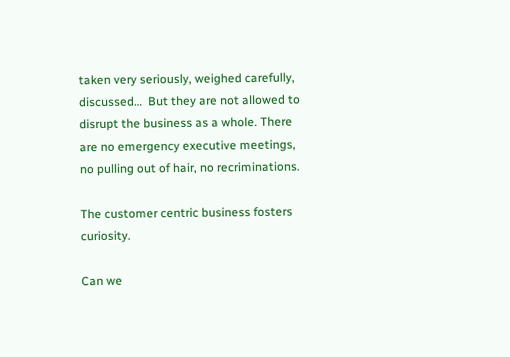taken very seriously, weighed carefully, discussed…  But they are not allowed to disrupt the business as a whole. There are no emergency executive meetings, no pulling out of hair, no recriminations.

The customer centric business fosters curiosity.

Can we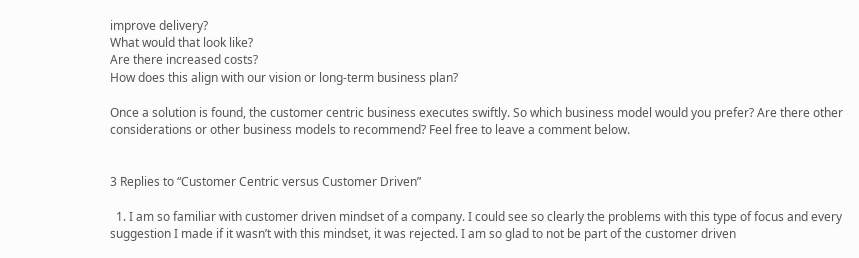improve delivery?
What would that look like?
Are there increased costs?
How does this align with our vision or long-term business plan?

Once a solution is found, the customer centric business executes swiftly. So which business model would you prefer? Are there other considerations or other business models to recommend? Feel free to leave a comment below.


3 Replies to “Customer Centric versus Customer Driven”

  1. I am so familiar with customer driven mindset of a company. I could see so clearly the problems with this type of focus and every suggestion I made if it wasn’t with this mindset, it was rejected. I am so glad to not be part of the customer driven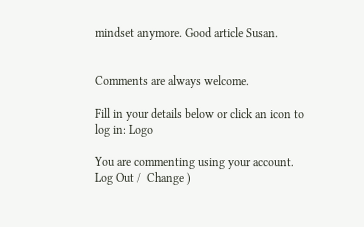mindset anymore. Good article Susan.


Comments are always welcome.

Fill in your details below or click an icon to log in: Logo

You are commenting using your account. Log Out /  Change )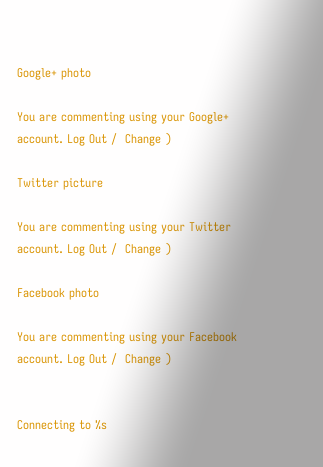Google+ photo

You are commenting using your Google+ account. Log Out /  Change )

Twitter picture

You are commenting using your Twitter account. Log Out /  Change )

Facebook photo

You are commenting using your Facebook account. Log Out /  Change )


Connecting to %s